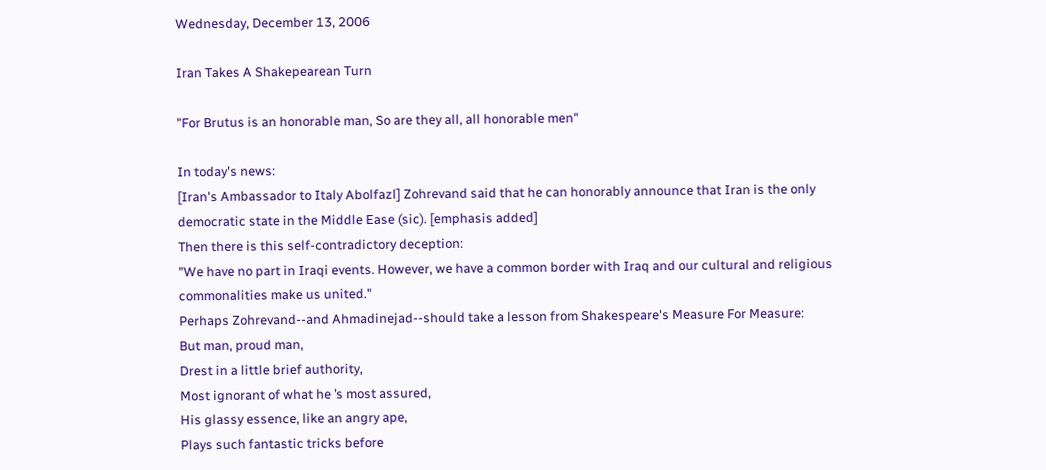Wednesday, December 13, 2006

Iran Takes A Shakepearean Turn

"For Brutus is an honorable man, So are they all, all honorable men"

In today's news:
[Iran's Ambassador to Italy Abolfazl] Zohrevand said that he can honorably announce that Iran is the only democratic state in the Middle Ease (sic). [emphasis added]
Then there is this self-contradictory deception:
"We have no part in Iraqi events. However, we have a common border with Iraq and our cultural and religious commonalities make us united."
Perhaps Zohrevand--and Ahmadinejad--should take a lesson from Shakespeare's Measure For Measure:
But man, proud man,
Drest in a little brief authority,
Most ignorant of what he ’s most assured,
His glassy essence, like an angry ape,
Plays such fantastic tricks before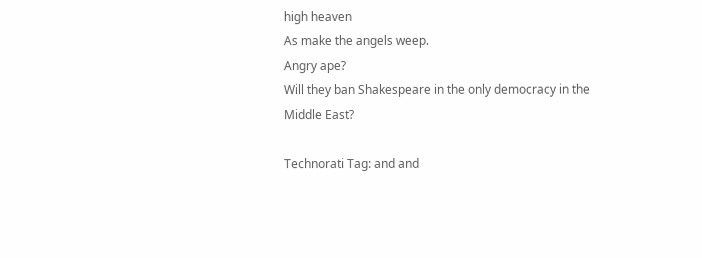high heaven
As make the angels weep.
Angry ape?
Will they ban Shakespeare in the only democracy in the Middle East?

Technorati Tag: and and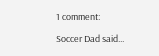1 comment:

Soccer Dad said...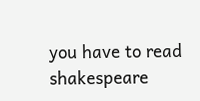you have to read shakespeare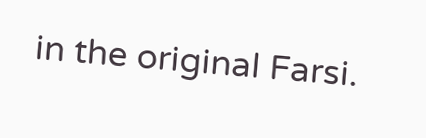in the original Farsi.